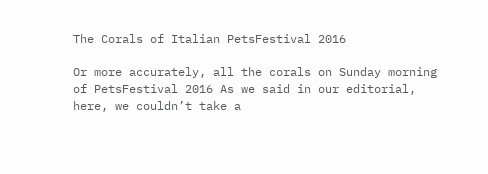The Corals of Italian PetsFestival 2016

Or more accurately, all the corals on Sunday morning of PetsFestival 2016 As we said in our editorial, here, we couldn’t take a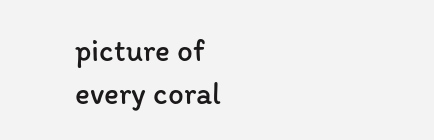picture of every coral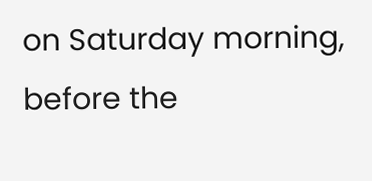on Saturday morning, before the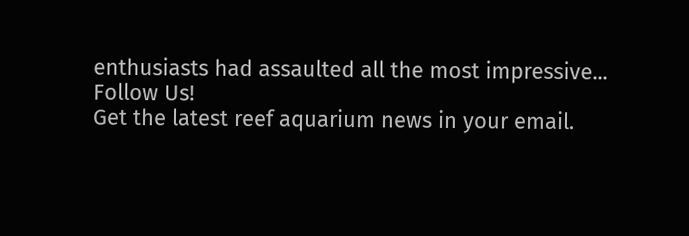enthusiasts had assaulted all the most impressive...
Follow Us!
Get the latest reef aquarium news in your email.